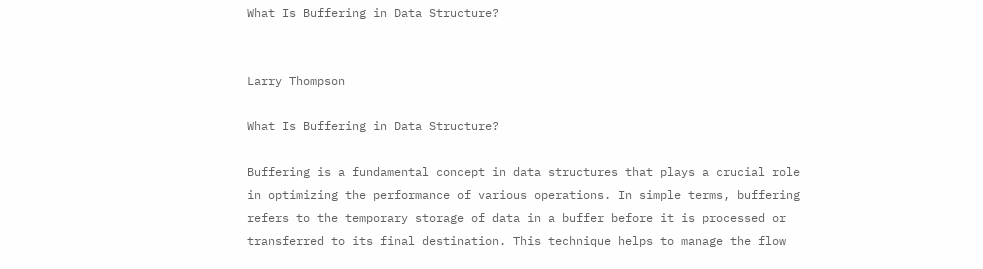What Is Buffering in Data Structure?


Larry Thompson

What Is Buffering in Data Structure?

Buffering is a fundamental concept in data structures that plays a crucial role in optimizing the performance of various operations. In simple terms, buffering refers to the temporary storage of data in a buffer before it is processed or transferred to its final destination. This technique helps to manage the flow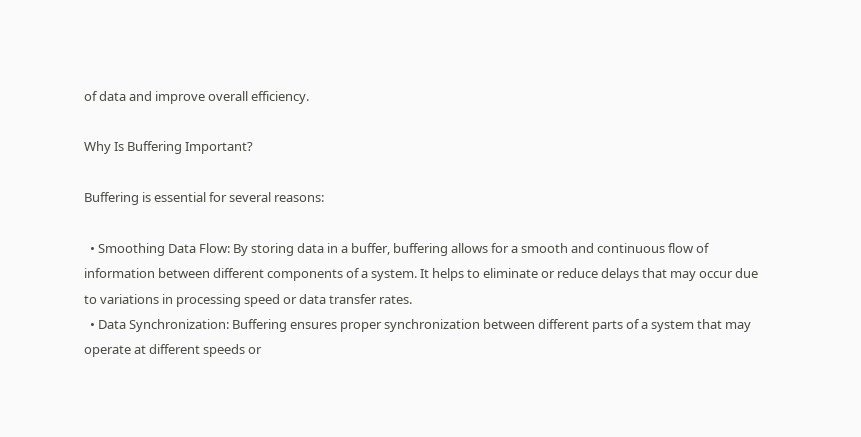of data and improve overall efficiency.

Why Is Buffering Important?

Buffering is essential for several reasons:

  • Smoothing Data Flow: By storing data in a buffer, buffering allows for a smooth and continuous flow of information between different components of a system. It helps to eliminate or reduce delays that may occur due to variations in processing speed or data transfer rates.
  • Data Synchronization: Buffering ensures proper synchronization between different parts of a system that may operate at different speeds or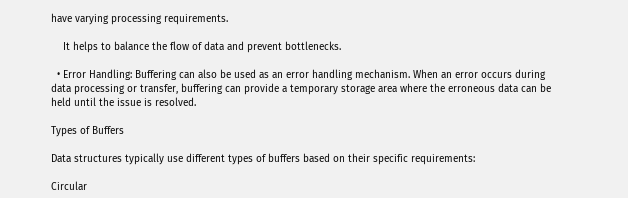have varying processing requirements.

    It helps to balance the flow of data and prevent bottlenecks.

  • Error Handling: Buffering can also be used as an error handling mechanism. When an error occurs during data processing or transfer, buffering can provide a temporary storage area where the erroneous data can be held until the issue is resolved.

Types of Buffers

Data structures typically use different types of buffers based on their specific requirements:

Circular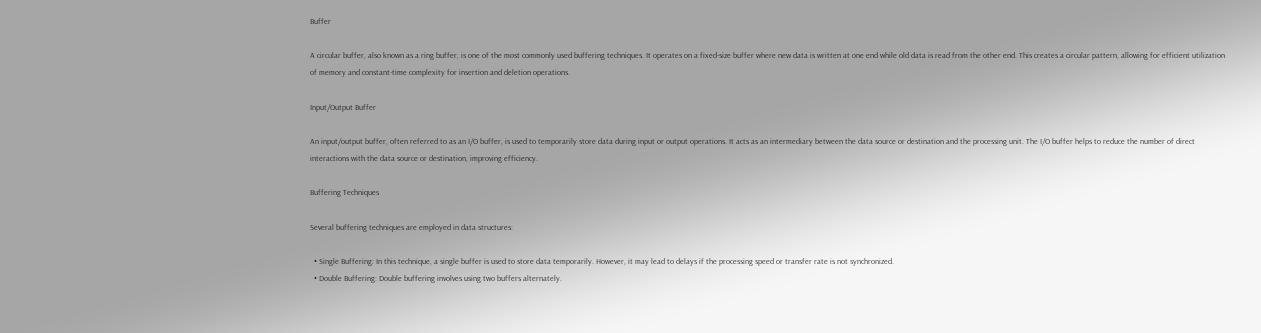Buffer

A circular buffer, also known as a ring buffer, is one of the most commonly used buffering techniques. It operates on a fixed-size buffer where new data is written at one end while old data is read from the other end. This creates a circular pattern, allowing for efficient utilization of memory and constant-time complexity for insertion and deletion operations.

Input/Output Buffer

An input/output buffer, often referred to as an I/O buffer, is used to temporarily store data during input or output operations. It acts as an intermediary between the data source or destination and the processing unit. The I/O buffer helps to reduce the number of direct interactions with the data source or destination, improving efficiency.

Buffering Techniques

Several buffering techniques are employed in data structures:

  • Single Buffering: In this technique, a single buffer is used to store data temporarily. However, it may lead to delays if the processing speed or transfer rate is not synchronized.
  • Double Buffering: Double buffering involves using two buffers alternately.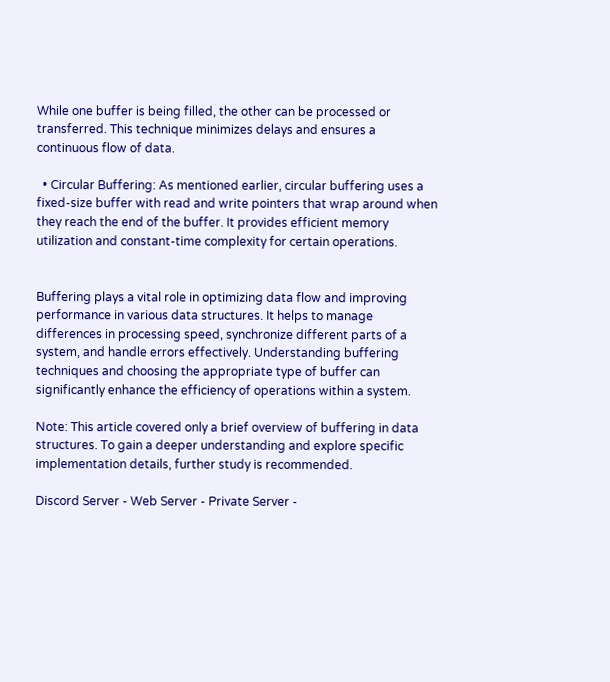While one buffer is being filled, the other can be processed or transferred. This technique minimizes delays and ensures a continuous flow of data.

  • Circular Buffering: As mentioned earlier, circular buffering uses a fixed-size buffer with read and write pointers that wrap around when they reach the end of the buffer. It provides efficient memory utilization and constant-time complexity for certain operations.


Buffering plays a vital role in optimizing data flow and improving performance in various data structures. It helps to manage differences in processing speed, synchronize different parts of a system, and handle errors effectively. Understanding buffering techniques and choosing the appropriate type of buffer can significantly enhance the efficiency of operations within a system.

Note: This article covered only a brief overview of buffering in data structures. To gain a deeper understanding and explore specific implementation details, further study is recommended.

Discord Server - Web Server - Private Server -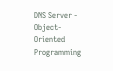DNS Server - Object-Oriented Programming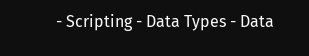- Scripting - Data Types - Data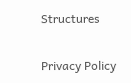Structures

Privacy Policy